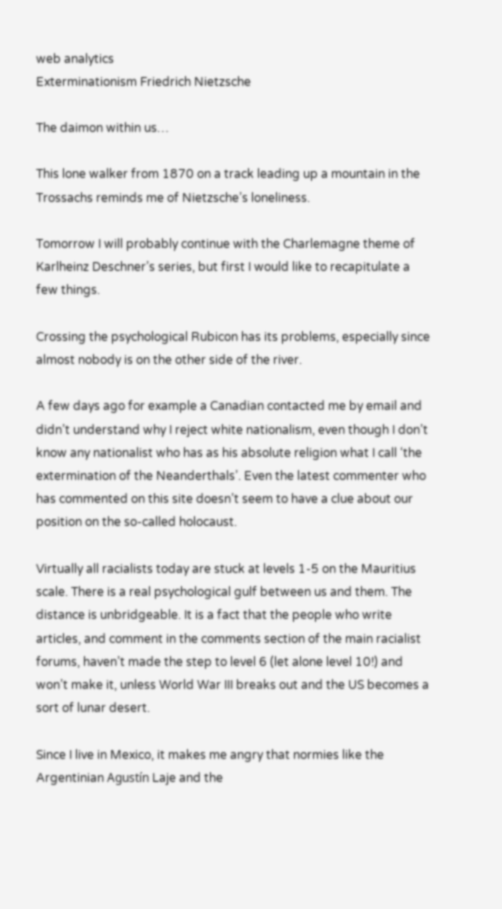web analytics
Exterminationism Friedrich Nietzsche

The daimon within us…

This lone walker from 1870 on a track leading up a mountain in the Trossachs reminds me of Nietzsche’s loneliness.

Tomorrow I will probably continue with the Charlemagne theme of Karlheinz Deschner’s series, but first I would like to recapitulate a few things.

Crossing the psychological Rubicon has its problems, especially since almost nobody is on the other side of the river.

A few days ago for example a Canadian contacted me by email and didn’t understand why I reject white nationalism, even though I don’t know any nationalist who has as his absolute religion what I call ‘the extermination of the Neanderthals’. Even the latest commenter who has commented on this site doesn’t seem to have a clue about our position on the so-called holocaust.

Virtually all racialists today are stuck at levels 1-5 on the Mauritius scale. There is a real psychological gulf between us and them. The distance is unbridgeable. It is a fact that the people who write articles, and comment in the comments section of the main racialist forums, haven’t made the step to level 6 (let alone level 10!) and won’t make it, unless World War III breaks out and the US becomes a sort of lunar desert.

Since I live in Mexico, it makes me angry that normies like the Argentinian Agustín Laje and the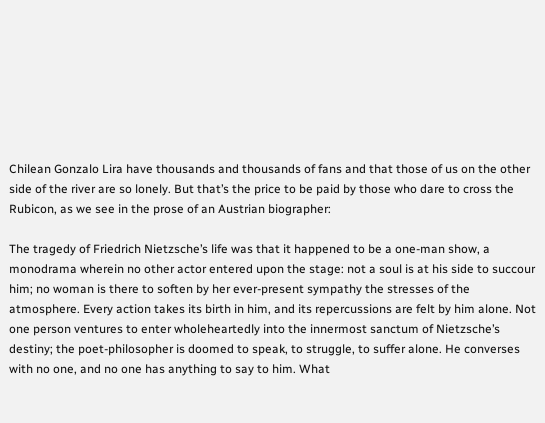Chilean Gonzalo Lira have thousands and thousands of fans and that those of us on the other side of the river are so lonely. But that’s the price to be paid by those who dare to cross the Rubicon, as we see in the prose of an Austrian biographer:

The tragedy of Friedrich Nietzsche’s life was that it happened to be a one-man show, a monodrama wherein no other actor entered upon the stage: not a soul is at his side to succour him; no woman is there to soften by her ever-present sympathy the stresses of the atmosphere. Every action takes its birth in him, and its repercussions are felt by him alone. Not one person ventures to enter wholeheartedly into the innermost sanctum of Nietzsche’s destiny; the poet-philosopher is doomed to speak, to struggle, to suffer alone. He converses with no one, and no one has anything to say to him. What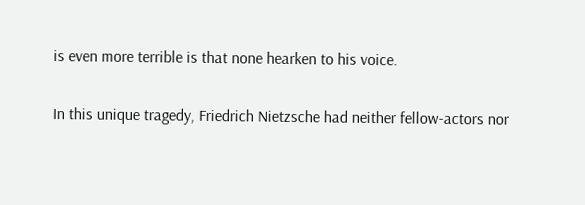is even more terrible is that none hearken to his voice.

In this unique tragedy, Friedrich Nietzsche had neither fellow-actors nor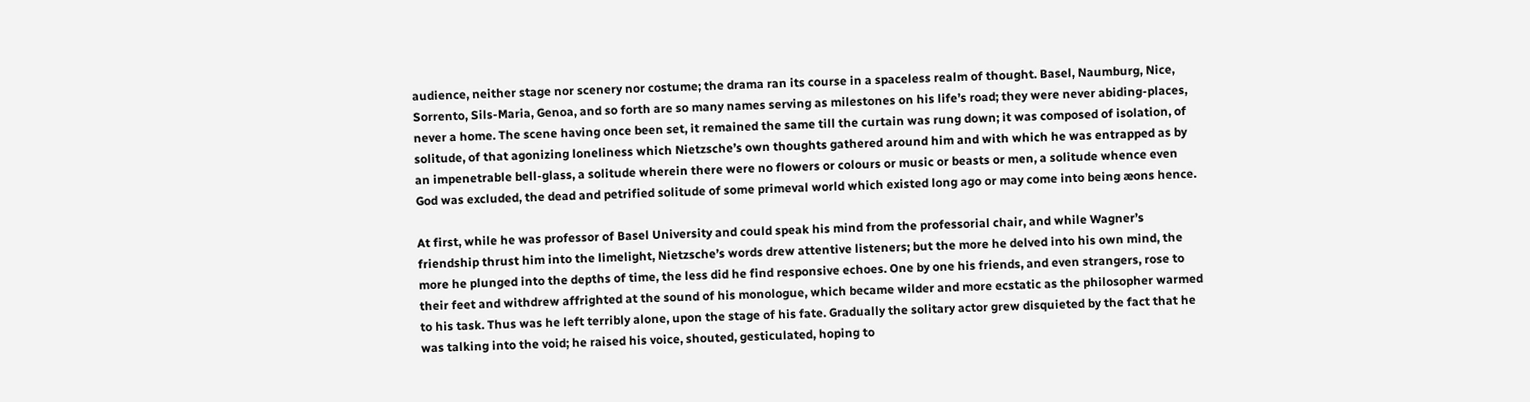audience, neither stage nor scenery nor costume; the drama ran its course in a spaceless realm of thought. Basel, Naumburg, Nice, Sorrento, Sils-Maria, Genoa, and so forth are so many names serving as milestones on his life’s road; they were never abiding-places, never a home. The scene having once been set, it remained the same till the curtain was rung down; it was composed of isolation, of solitude, of that agonizing loneliness which Nietzsche’s own thoughts gathered around him and with which he was entrapped as by an impenetrable bell-glass, a solitude wherein there were no flowers or colours or music or beasts or men, a solitude whence even God was excluded, the dead and petrified solitude of some primeval world which existed long ago or may come into being æons hence.

At first, while he was professor of Basel University and could speak his mind from the professorial chair, and while Wagner’s friendship thrust him into the limelight, Nietzsche’s words drew attentive listeners; but the more he delved into his own mind, the more he plunged into the depths of time, the less did he find responsive echoes. One by one his friends, and even strangers, rose to their feet and withdrew affrighted at the sound of his monologue, which became wilder and more ecstatic as the philosopher warmed to his task. Thus was he left terribly alone, upon the stage of his fate. Gradually the solitary actor grew disquieted by the fact that he was talking into the void; he raised his voice, shouted, gesticulated, hoping to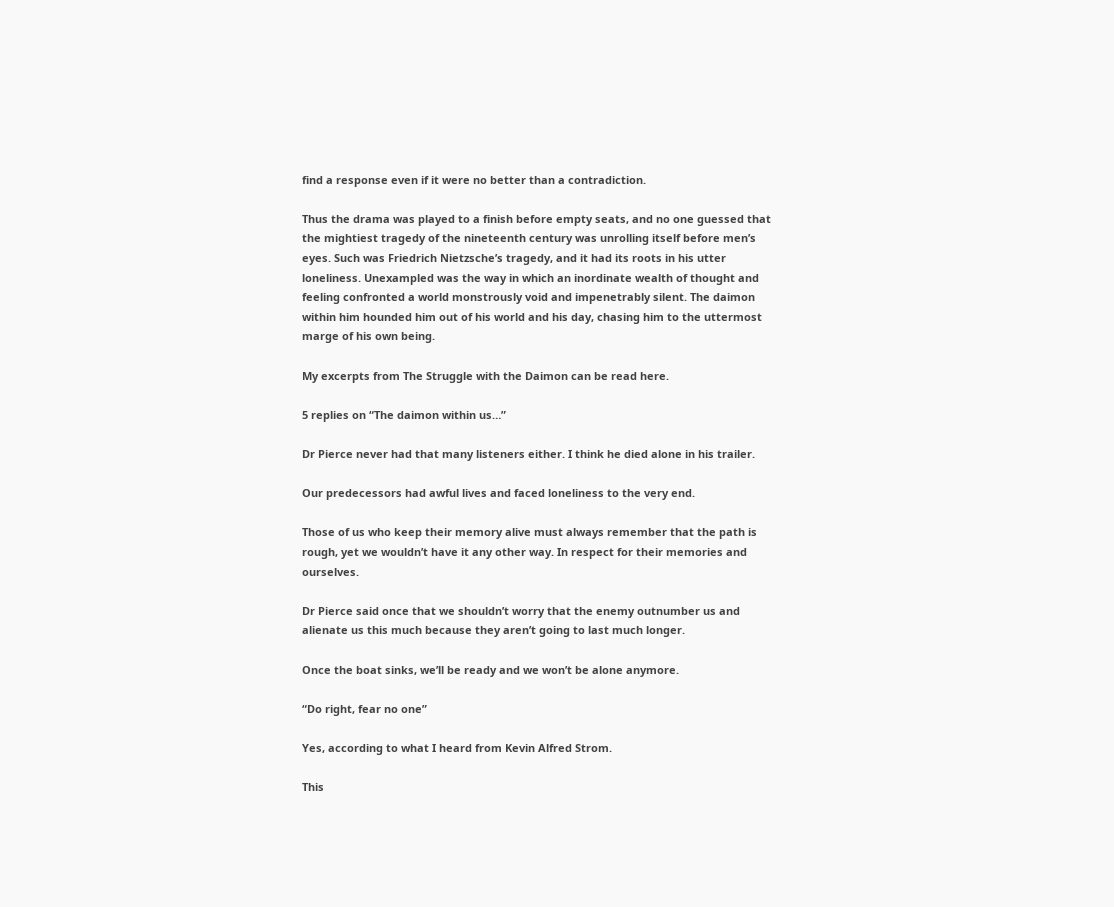find a response even if it were no better than a contradiction.

Thus the drama was played to a finish before empty seats, and no one guessed that the mightiest tragedy of the nineteenth century was unrolling itself before men’s eyes. Such was Friedrich Nietzsche’s tragedy, and it had its roots in his utter loneliness. Unexampled was the way in which an inordinate wealth of thought and feeling confronted a world monstrously void and impenetrably silent. The daimon within him hounded him out of his world and his day, chasing him to the uttermost marge of his own being.

My excerpts from The Struggle with the Daimon can be read here.

5 replies on “The daimon within us…”

Dr Pierce never had that many listeners either. I think he died alone in his trailer.

Our predecessors had awful lives and faced loneliness to the very end.

Those of us who keep their memory alive must always remember that the path is rough, yet we wouldn’t have it any other way. In respect for their memories and ourselves.

Dr Pierce said once that we shouldn’t worry that the enemy outnumber us and alienate us this much because they aren’t going to last much longer.

Once the boat sinks, we’ll be ready and we won’t be alone anymore.

“Do right, fear no one”

Yes, according to what I heard from Kevin Alfred Strom.

This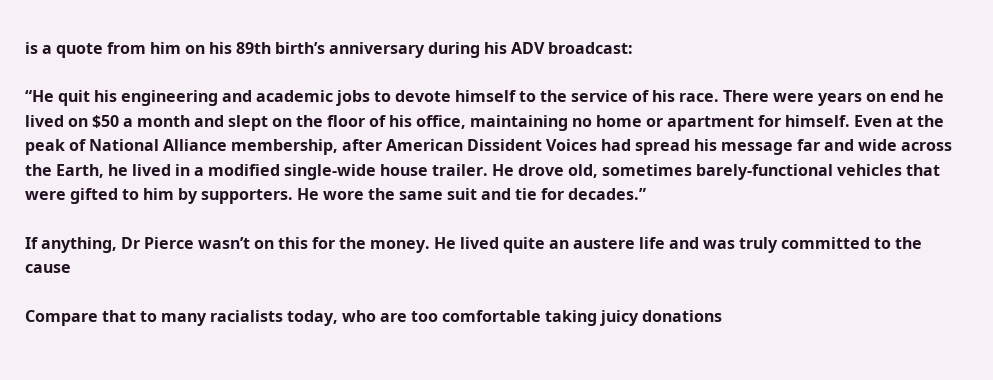is a quote from him on his 89th birth’s anniversary during his ADV broadcast:

“He quit his engineering and academic jobs to devote himself to the service of his race. There were years on end he lived on $50 a month and slept on the floor of his office, maintaining no home or apartment for himself. Even at the peak of National Alliance membership, after American Dissident Voices had spread his message far and wide across the Earth, he lived in a modified single-wide house trailer. He drove old, sometimes barely-functional vehicles that were gifted to him by supporters. He wore the same suit and tie for decades.”

If anything, Dr Pierce wasn’t on this for the money. He lived quite an austere life and was truly committed to the cause

Compare that to many racialists today, who are too comfortable taking juicy donations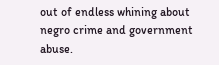out of endless whining about negro crime and government abuse.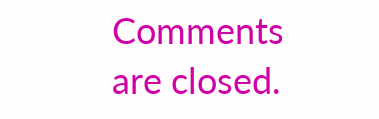Comments are closed.